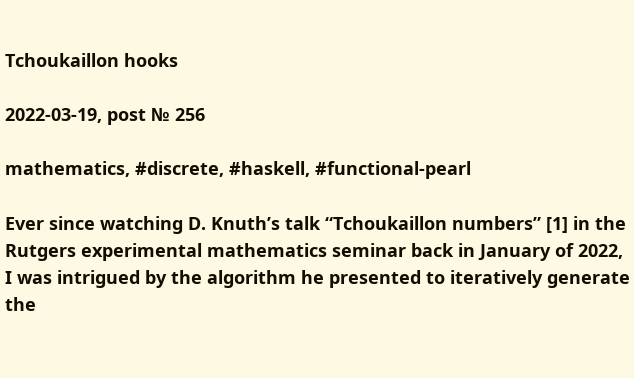Tchoukaillon hooks

2022-03-19, post № 256

mathematics, #discrete, #haskell, #functional-pearl

Ever since watching D. Knuth’s talk “Tchoukaillon numbers” [1] in the Rutgers experimental mathematics seminar back in January of 2022, I was intrigued by the algorithm he presented to iteratively generate the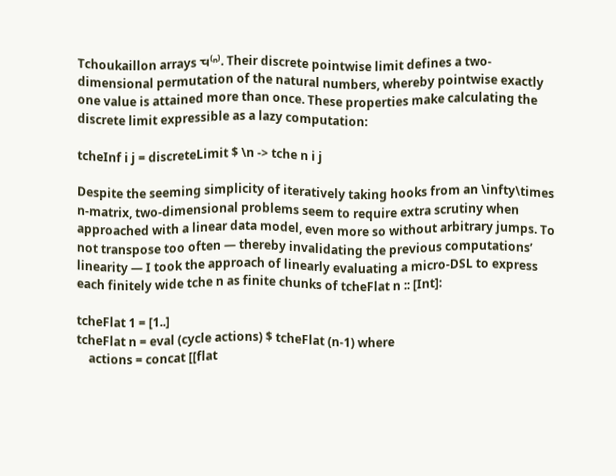Tchoukaillon arrays ꚓ⁽ⁿ⁾. Their discrete pointwise limit defines a two-dimensional permutation of the natural numbers, whereby pointwise exactly one value is attained more than once. These properties make calculating the discrete limit expressible as a lazy computation:

tcheInf i j = discreteLimit $ \n -> tche n i j

Despite the seeming simplicity of iteratively taking hooks from an \infty\times n-matrix, two-dimensional problems seem to require extra scrutiny when approached with a linear data model, even more so without arbitrary jumps. To not transpose too often — thereby invalidating the previous computations’ linearity — I took the approach of linearly evaluating a micro-DSL to express each finitely wide tche n as finite chunks of tcheFlat n :: [Int]:

tcheFlat 1 = [1..]
tcheFlat n = eval (cycle actions) $ tcheFlat (n-1) where
    actions = concat [[flat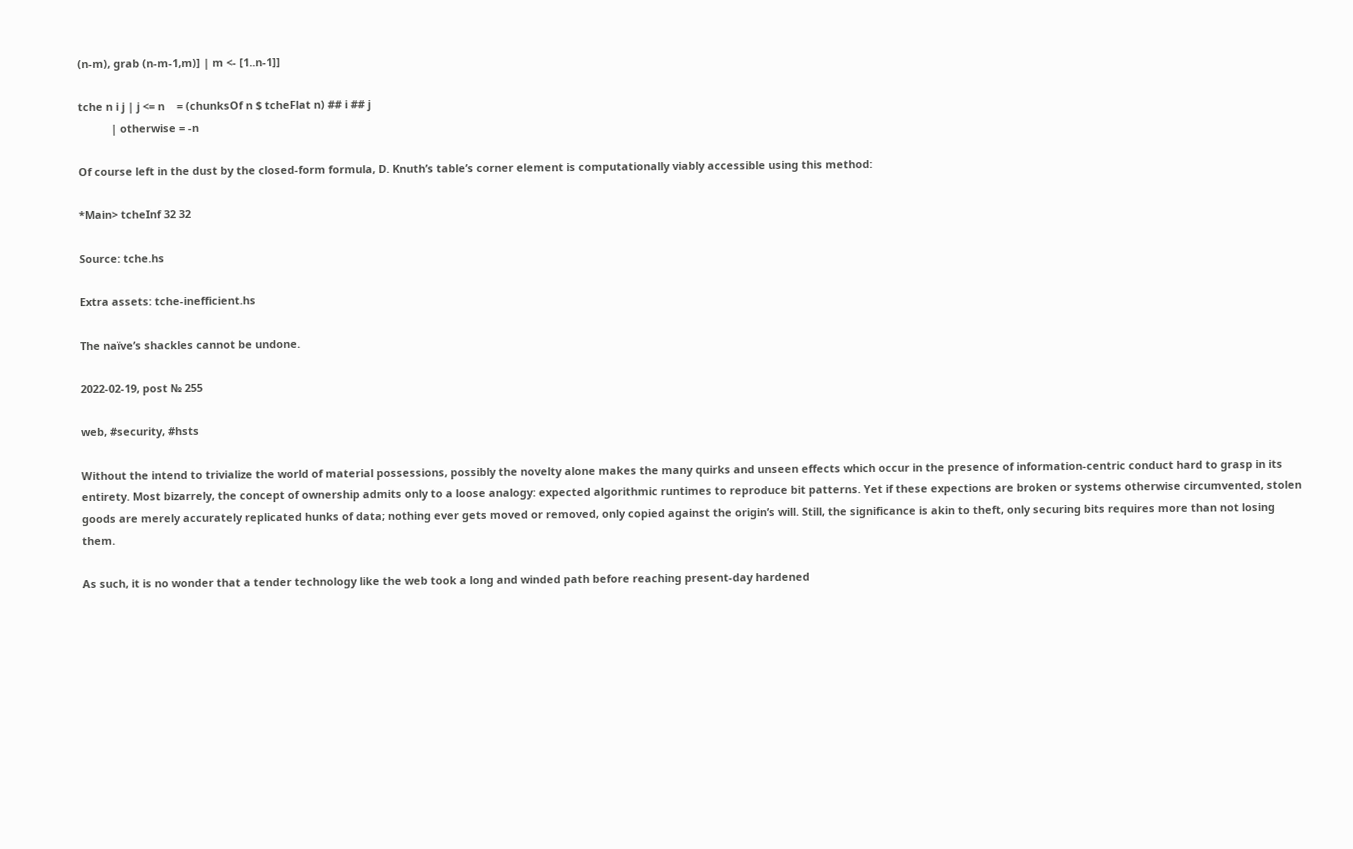(n-m), grab (n-m-1,m)] | m <- [1..n-1]]

tche n i j | j <= n    = (chunksOf n $ tcheFlat n) ## i ## j
           | otherwise = -n

Of course left in the dust by the closed-form formula, D. Knuth’s table’s corner element is computationally viably accessible using this method:

*Main> tcheInf 32 32

Source: tche.hs

Extra assets: tche-inefficient.hs

The naïve’s shackles cannot be undone.

2022-02-19, post № 255

web, #security, #hsts

Without the intend to trivialize the world of material possessions, possibly the novelty alone makes the many quirks and unseen effects which occur in the presence of information-centric conduct hard to grasp in its entirety. Most bizarrely, the concept of ownership admits only to a loose analogy: expected algorithmic runtimes to reproduce bit patterns. Yet if these expections are broken or systems otherwise circumvented, stolen goods are merely accurately replicated hunks of data; nothing ever gets moved or removed, only copied against the origin’s will. Still, the significance is akin to theft, only securing bits requires more than not losing them.

As such, it is no wonder that a tender technology like the web took a long and winded path before reaching present-day hardened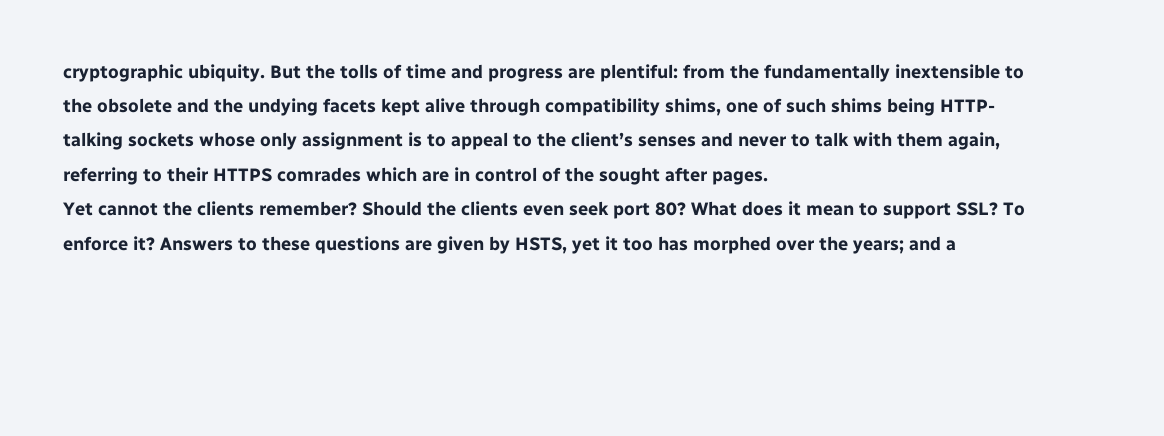cryptographic ubiquity. But the tolls of time and progress are plentiful: from the fundamentally inextensible to the obsolete and the undying facets kept alive through compatibility shims, one of such shims being HTTP-talking sockets whose only assignment is to appeal to the client’s senses and never to talk with them again, referring to their HTTPS comrades which are in control of the sought after pages.
Yet cannot the clients remember? Should the clients even seek port 80? What does it mean to support SSL? To enforce it? Answers to these questions are given by HSTS, yet it too has morphed over the years; and a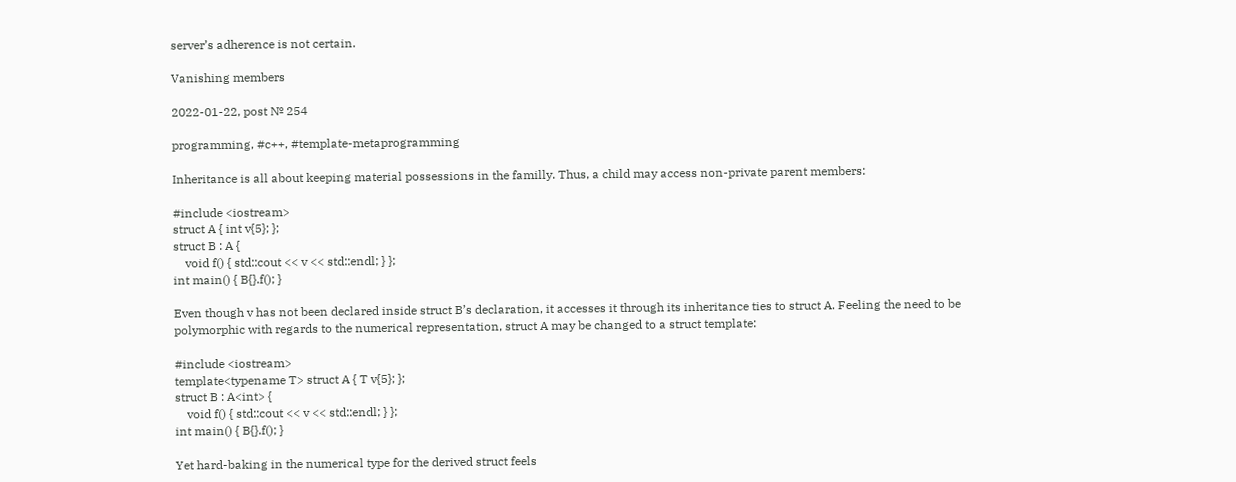server’s adherence is not certain.

Vanishing members

2022-01-22, post № 254

programming, #c++, #template-metaprogramming

Inheritance is all about keeping material possessions in the familly. Thus, a child may access non-private parent members:

#include <iostream>
struct A { int v{5}; };
struct B : A {
    void f() { std::cout << v << std::endl; } };
int main() { B{}.f(); }

Even though v has not been declared inside struct B’s declaration, it accesses it through its inheritance ties to struct A. Feeling the need to be polymorphic with regards to the numerical representation, struct A may be changed to a struct template:

#include <iostream>
template<typename T> struct A { T v{5}; };
struct B : A<int> {
    void f() { std::cout << v << std::endl; } };
int main() { B{}.f(); }

Yet hard-baking in the numerical type for the derived struct feels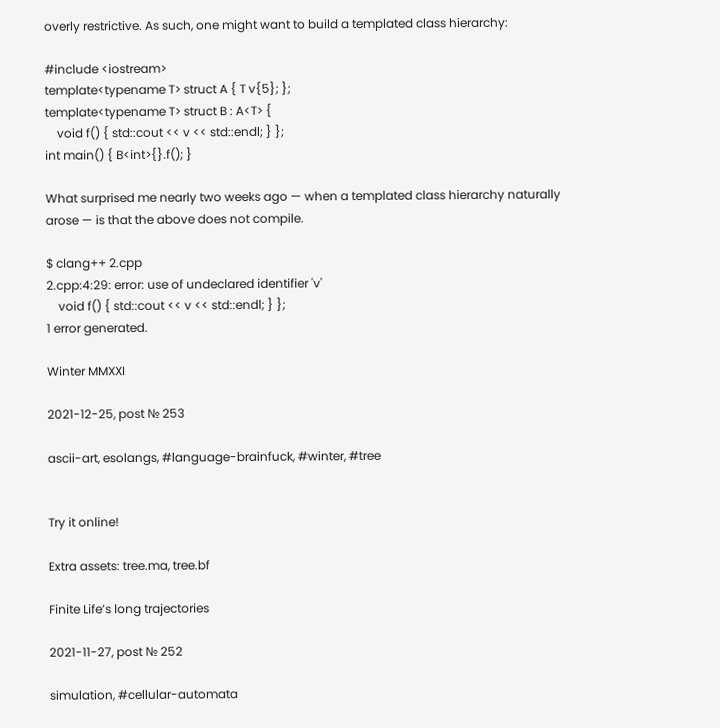overly restrictive. As such, one might want to build a templated class hierarchy:

#include <iostream>
template<typename T> struct A { T v{5}; };
template<typename T> struct B : A<T> {
    void f() { std::cout << v << std::endl; } };
int main() { B<int>{}.f(); }

What surprised me nearly two weeks ago — when a templated class hierarchy naturally arose — is that the above does not compile.

$ clang++ 2.cpp
2.cpp:4:29: error: use of undeclared identifier 'v'
    void f() { std::cout << v << std::endl; } };
1 error generated.

Winter MMXXI

2021-12-25, post № 253

ascii-art, esolangs, #language-brainfuck, #winter, #tree


Try it online!

Extra assets: tree.ma, tree.bf

Finite Life’s long trajectories

2021-11-27, post № 252

simulation, #cellular-automata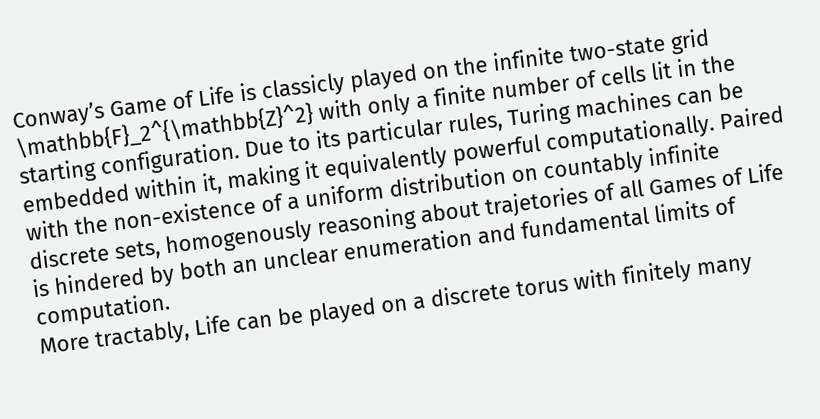Conway’s Game of Life is classicly played on the infinite two-state grid \mathbb{F}_2^{\mathbb{Z}^2} with only a finite number of cells lit in the starting configuration. Due to its particular rules, Turing machines can be embedded within it, making it equivalently powerful computationally. Paired with the non-existence of a uniform distribution on countably infinite discrete sets, homogenously reasoning about trajetories of all Games of Life is hindered by both an unclear enumeration and fundamental limits of computation.
More tractably, Life can be played on a discrete torus with finitely many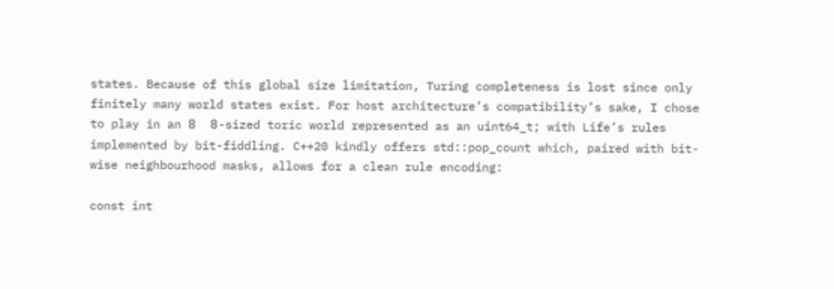states. Because of this global size limitation, Turing completeness is lost since only finitely many world states exist. For host architecture’s compatibility’s sake, I chose to play in an 𝟪  𝟪-sized toric world represented as an uint64_t; with Life’s rules implemented by bit-fiddling. C++20 kindly offers std::pop_count which, paired with bit-wise neighbourhood masks, allows for a clean rule encoding:

const int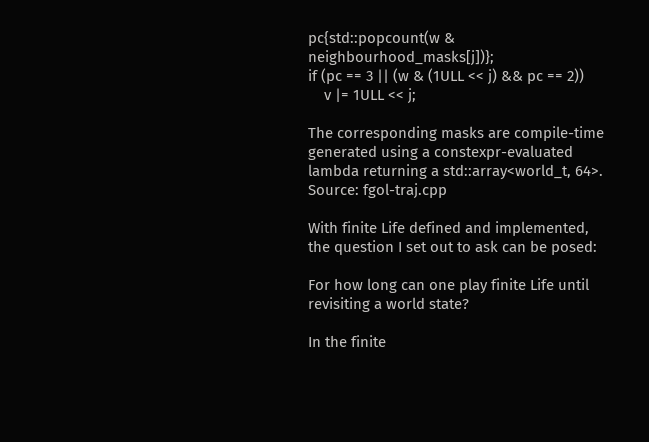pc{std::popcount(w & neighbourhood_masks[j])};
if (pc == 3 || (w & (1ULL << j) && pc == 2))
    v |= 1ULL << j;

The corresponding masks are compile-time generated using a constexpr-evaluated lambda returning a std::array<world_t, 64>. Source: fgol-traj.cpp

With finite Life defined and implemented, the question I set out to ask can be posed:

For how long can one play finite Life until revisiting a world state?

In the finite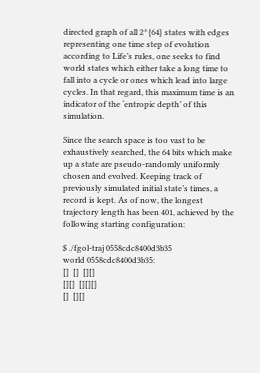directed graph of all 2^{64} states with edges representing one time step of evolution according to Life’s rules, one seeks to find world states which either take a long time to fall into a cycle or ones which lead into large cycles. In that regard, this maximum time is an indicator of the ‘entropic depth’ of this simulation.

Since the search space is too vast to be exhaustively searched, the 64 bits which make up a state are pseudo-randomly uniformly chosen and evolved. Keeping track of previously simulated initial state’s times, a record is kept. As of now, the longest trajectory length has been 401, achieved by the following starting configuration:

$ ./fgol-traj 0558cdc8400d3b35
world 0558cdc8400d3b35:
[]  []  [][]
[][]  [][][]
[]  [][]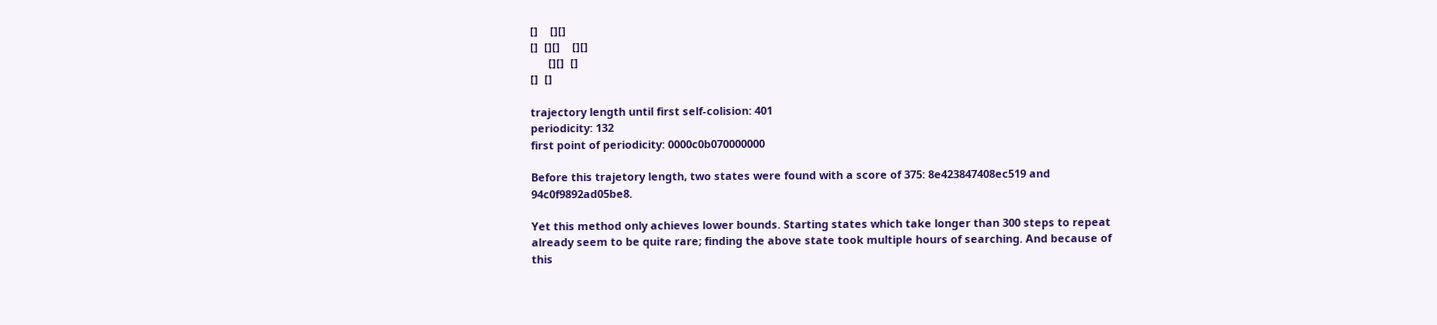[]    [][]
[]  [][]    [][]
      [][]  []
[]  []

trajectory length until first self-colision: 401
periodicity: 132
first point of periodicity: 0000c0b070000000

Before this trajetory length, two states were found with a score of 375: 8e423847408ec519 and 94c0f9892ad05be8.

Yet this method only achieves lower bounds. Starting states which take longer than 300 steps to repeat already seem to be quite rare; finding the above state took multiple hours of searching. And because of this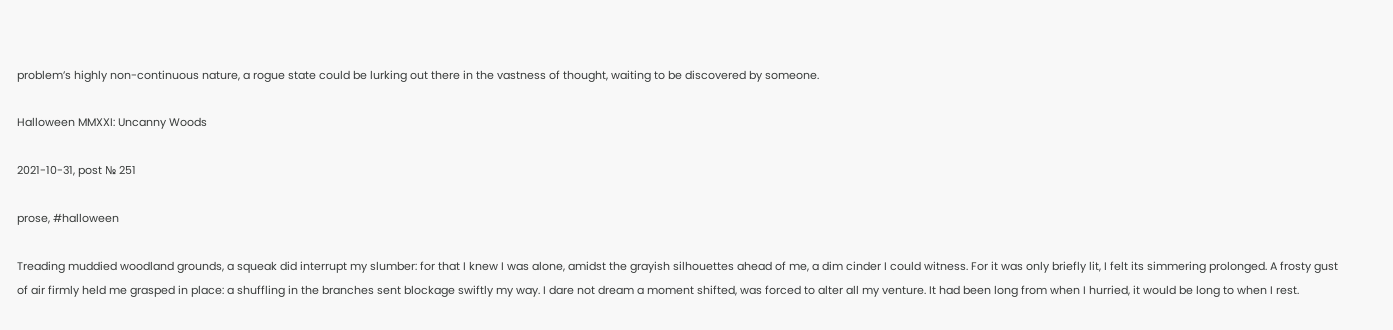problem’s highly non-continuous nature, a rogue state could be lurking out there in the vastness of thought, waiting to be discovered by someone.

Halloween MMXXI: Uncanny Woods

2021-10-31, post № 251

prose, #halloween

Treading muddied woodland grounds, a squeak did interrupt my slumber: for that I knew I was alone, amidst the grayish silhouettes ahead of me, a dim cinder I could witness. For it was only briefly lit, I felt its simmering prolonged. A frosty gust of air firmly held me grasped in place: a shuffling in the branches sent blockage swiftly my way. I dare not dream a moment shifted, was forced to alter all my venture. It had been long from when I hurried, it would be long to when I rest.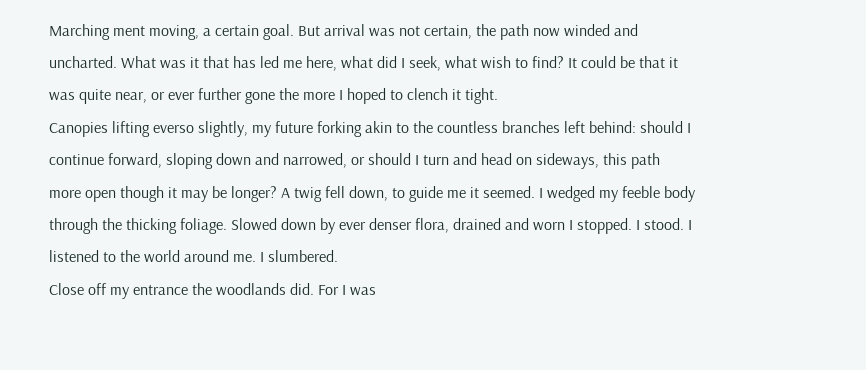Marching ment moving, a certain goal. But arrival was not certain, the path now winded and uncharted. What was it that has led me here, what did I seek, what wish to find? It could be that it was quite near, or ever further gone the more I hoped to clench it tight.
Canopies lifting everso slightly, my future forking akin to the countless branches left behind: should I continue forward, sloping down and narrowed, or should I turn and head on sideways, this path more open though it may be longer? A twig fell down, to guide me it seemed. I wedged my feeble body through the thicking foliage. Slowed down by ever denser flora, drained and worn I stopped. I stood. I listened to the world around me. I slumbered.
Close off my entrance the woodlands did. For I was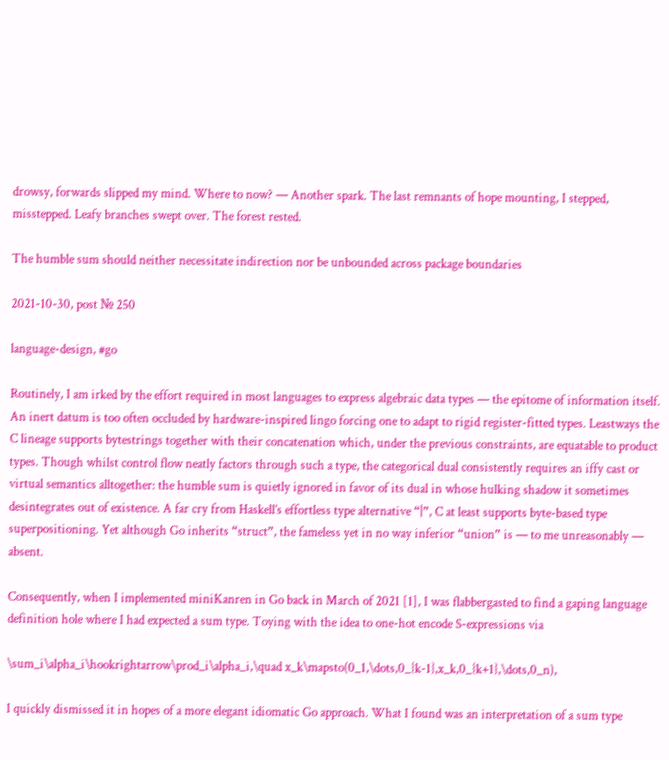drowsy, forwards slipped my mind. Where to now? — Another spark. The last remnants of hope mounting, I stepped, misstepped. Leafy branches swept over. The forest rested.

The humble sum should neither necessitate indirection nor be unbounded across package boundaries

2021-10-30, post № 250

language-design, #go

Routinely, I am irked by the effort required in most languages to express algebraic data types — the epitome of information itself. An inert datum is too often occluded by hardware-inspired lingo forcing one to adapt to rigid register-fitted types. Leastways the C lineage supports bytestrings together with their concatenation which, under the previous constraints, are equatable to product types. Though whilst control flow neatly factors through such a type, the categorical dual consistently requires an iffy cast or virtual semantics alltogether: the humble sum is quietly ignored in favor of its dual in whose hulking shadow it sometimes desintegrates out of existence. A far cry from Haskell’s effortless type alternative “|”, C at least supports byte-based type superpositioning. Yet although Go inherits “struct”, the fameless yet in no way inferior “union” is — to me unreasonably — absent.

Consequently, when I implemented miniKanren in Go back in March of 2021 [1], I was flabbergasted to find a gaping language definition hole where I had expected a sum type. Toying with the idea to one-hot encode S-expressions via

\sum_i\alpha_i\hookrightarrow\prod_i\alpha_i,\quad x_k\mapsto(0_1,\dots,0_{k-1},x_k,0_{k+1},\dots,0_n),

I quickly dismissed it in hopes of a more elegant idiomatic Go approach. What I found was an interpretation of a sum type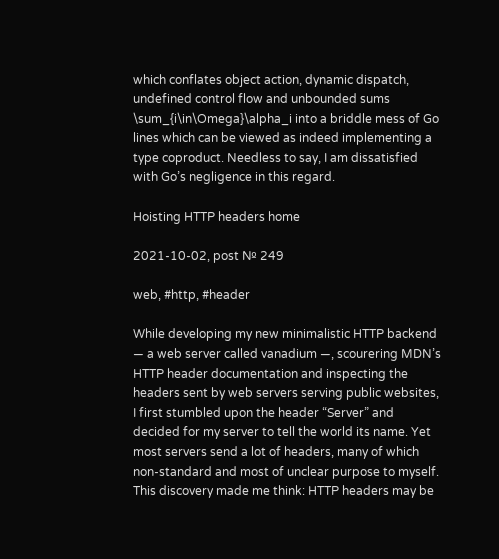which conflates object action, dynamic dispatch, undefined control flow and unbounded sums \sum_{i\in\Omega}\alpha_i into a briddle mess of Go lines which can be viewed as indeed implementing a type coproduct. Needless to say, I am dissatisfied with Go’s negligence in this regard.

Hoisting HTTP headers home

2021-10-02, post № 249

web, #http, #header

While developing my new minimalistic HTTP backend — a web server called vanadium —, scourering MDN’s HTTP header documentation and inspecting the headers sent by web servers serving public websites, I first stumbled upon the header “Server” and decided for my server to tell the world its name. Yet most servers send a lot of headers, many of which non-standard and most of unclear purpose to myself. This discovery made me think: HTTP headers may be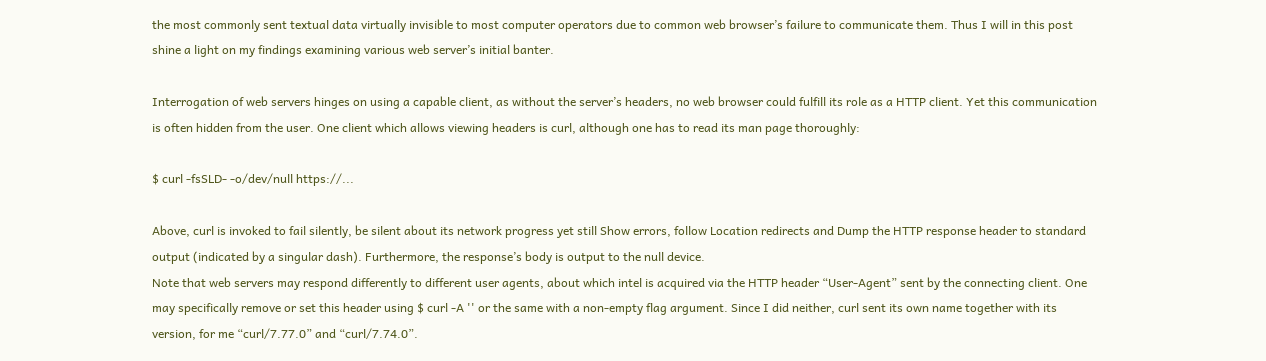the most commonly sent textual data virtually invisible to most computer operators due to common web browser’s failure to communicate them. Thus I will in this post shine a light on my findings examining various web server’s initial banter.

Interrogation of web servers hinges on using a capable client, as without the server’s headers, no web browser could fulfill its role as a HTTP client. Yet this communication is often hidden from the user. One client which allows viewing headers is curl, although one has to read its man page thoroughly:

$ curl -fsSLD- -o/dev/null https://...

Above, curl is invoked to fail silently, be silent about its network progress yet still Show errors, follow Location redirects and Dump the HTTP response header to standard output (indicated by a singular dash). Furthermore, the response’s body is output to the null device.
Note that web servers may respond differently to different user agents, about which intel is acquired via the HTTP header “User-Agent” sent by the connecting client. One may specifically remove or set this header using $ curl -A '' or the same with a non-empty flag argument. Since I did neither, curl sent its own name together with its version, for me “curl/7.77.0” and “curl/7.74.0”.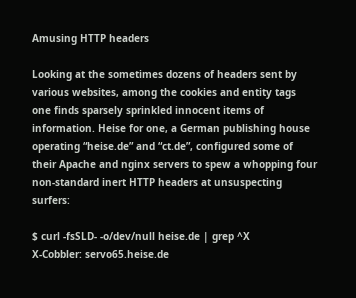Amusing HTTP headers

Looking at the sometimes dozens of headers sent by various websites, among the cookies and entity tags one finds sparsely sprinkled innocent items of information. Heise for one, a German publishing house operating “heise.de” and “ct.de”, configured some of their Apache and nginx servers to spew a whopping four non-standard inert HTTP headers at unsuspecting surfers:

$ curl -fsSLD- -o/dev/null heise.de | grep ^X
X-Cobbler: servo65.heise.de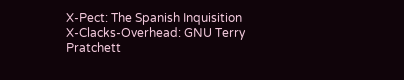X-Pect: The Spanish Inquisition
X-Clacks-Overhead: GNU Terry Pratchett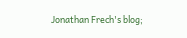Jonathan Frech's blog;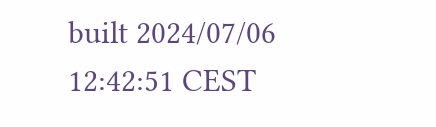built 2024/07/06 12:42:51 CEST